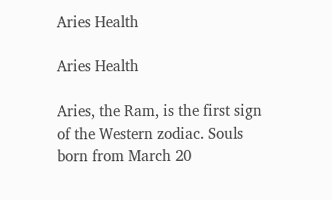Aries Health

Aries Health

Aries, the Ram, is the first sign of the Western zodiac. Souls born from March 20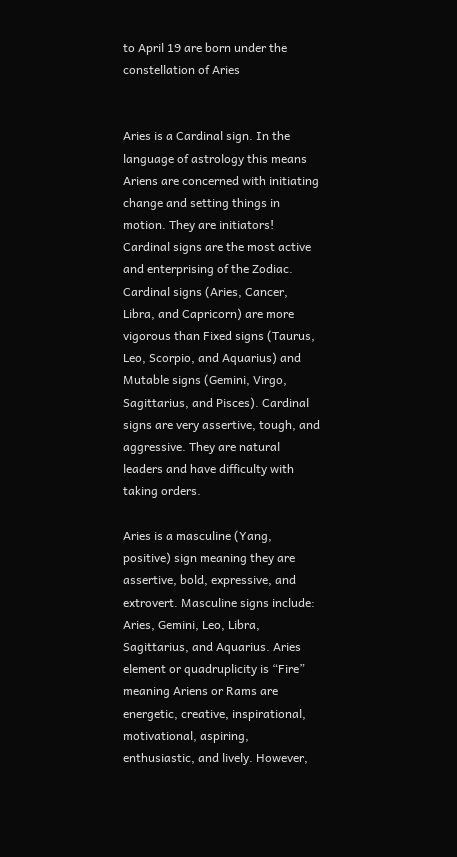to April 19 are born under the constellation of Aries


Aries is a Cardinal sign. In the language of astrology this means Ariens are concerned with initiating change and setting things in motion. They are initiators! Cardinal signs are the most active and enterprising of the Zodiac. Cardinal signs (Aries, Cancer, Libra, and Capricorn) are more vigorous than Fixed signs (Taurus, Leo, Scorpio, and Aquarius) and Mutable signs (Gemini, Virgo, Sagittarius, and Pisces). Cardinal signs are very assertive, tough, and aggressive. They are natural leaders and have difficulty with taking orders.

Aries is a masculine (Yang, positive) sign meaning they are assertive, bold, expressive, and extrovert. Masculine signs include: Aries, Gemini, Leo, Libra, Sagittarius, and Aquarius. Aries element or quadruplicity is “Fire” meaning Ariens or Rams are energetic, creative, inspirational, motivational, aspiring, enthusiastic, and lively. However,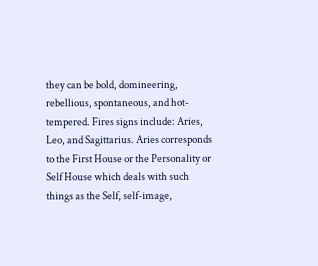they can be bold, domineering, rebellious, spontaneous, and hot-tempered. Fires signs include: Aries, Leo, and Sagittarius. Aries corresponds to the First House or the Personality or Self House which deals with such things as the Self, self-image,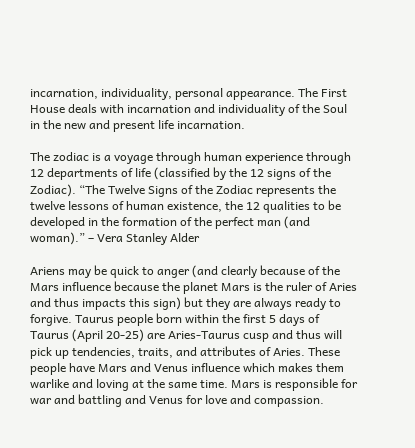incarnation, individuality, personal appearance. The First House deals with incarnation and individuality of the Soul in the new and present life incarnation.

The zodiac is a voyage through human experience through 12 departments of life (classified by the 12 signs of the Zodiac). “The Twelve Signs of the Zodiac represents the twelve lessons of human existence, the 12 qualities to be developed in the formation of the perfect man (and woman).” – Vera Stanley Alder

Ariens may be quick to anger (and clearly because of the Mars influence because the planet Mars is the ruler of Aries and thus impacts this sign) but they are always ready to forgive. Taurus people born within the first 5 days of Taurus (April 20-25) are Aries-Taurus cusp and thus will pick up tendencies, traits, and attributes of Aries. These people have Mars and Venus influence which makes them warlike and loving at the same time. Mars is responsible for war and battling and Venus for love and compassion.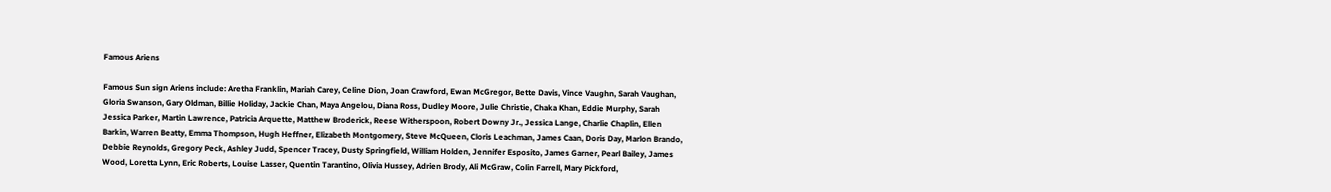Famous Ariens

Famous Sun sign Ariens include: Aretha Franklin, Mariah Carey, Celine Dion, Joan Crawford, Ewan McGregor, Bette Davis, Vince Vaughn, Sarah Vaughan, Gloria Swanson, Gary Oldman, Billie Holiday, Jackie Chan, Maya Angelou, Diana Ross, Dudley Moore, Julie Christie, Chaka Khan, Eddie Murphy, Sarah Jessica Parker, Martin Lawrence, Patricia Arquette, Matthew Broderick, Reese Witherspoon, Robert Downy Jr., Jessica Lange, Charlie Chaplin, Ellen Barkin, Warren Beatty, Emma Thompson, Hugh Heffner, Elizabeth Montgomery, Steve McQueen, Cloris Leachman, James Caan, Doris Day, Marlon Brando, Debbie Reynolds, Gregory Peck, Ashley Judd, Spencer Tracey, Dusty Springfield, William Holden, Jennifer Esposito, James Garner, Pearl Bailey, James Wood, Loretta Lynn, Eric Roberts, Louise Lasser, Quentin Tarantino, Olivia Hussey, Adrien Brody, Ali McGraw, Colin Farrell, Mary Pickford,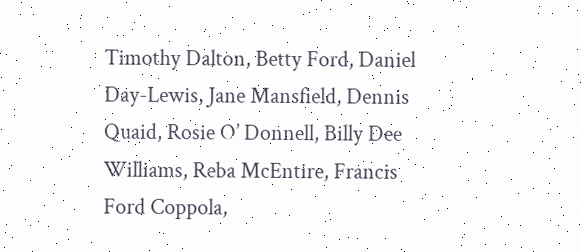Timothy Dalton, Betty Ford, Daniel Day-Lewis, Jane Mansfield, Dennis Quaid, Rosie O’ Donnell, Billy Dee Williams, Reba McEntire, Francis Ford Coppola,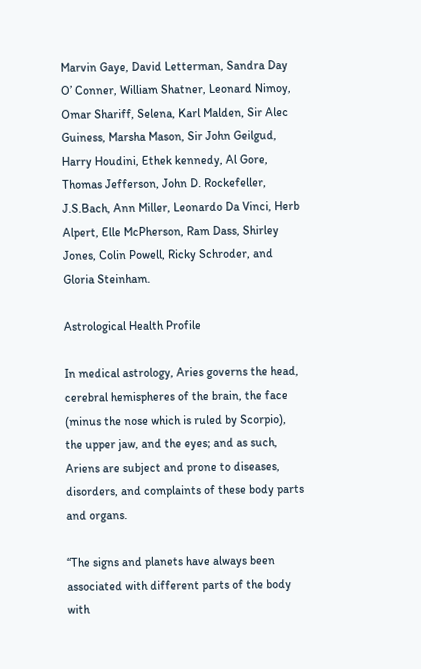Marvin Gaye, David Letterman, Sandra Day O’ Conner, William Shatner, Leonard Nimoy, Omar Shariff, Selena, Karl Malden, Sir Alec Guiness, Marsha Mason, Sir John Geilgud, Harry Houdini, Ethek kennedy, Al Gore, Thomas Jefferson, John D. Rockefeller, J.S.Bach, Ann Miller, Leonardo Da Vinci, Herb Alpert, Elle McPherson, Ram Dass, Shirley Jones, Colin Powell, Ricky Schroder, and Gloria Steinham.

Astrological Health Profile

In medical astrology, Aries governs the head, cerebral hemispheres of the brain, the face (minus the nose which is ruled by Scorpio), the upper jaw, and the eyes; and as such, Ariens are subject and prone to diseases, disorders, and complaints of these body parts and organs.

“The signs and planets have always been associated with different parts of the body with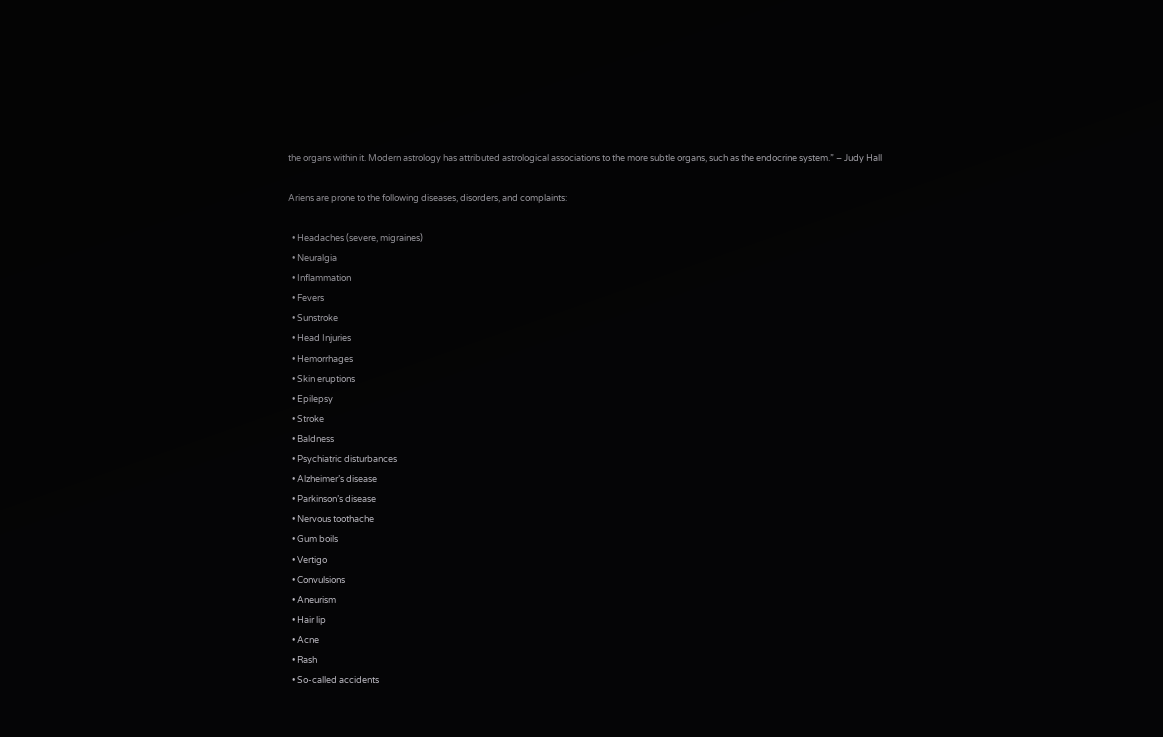the organs within it. Modern astrology has attributed astrological associations to the more subtle organs, such as the endocrine system.” – Judy Hall

Ariens are prone to the following diseases, disorders, and complaints:

  • Headaches (severe, migraines)
  • Neuralgia
  • Inflammation
  • Fevers
  • Sunstroke
  • Head Injuries
  • Hemorrhages
  • Skin eruptions
  • Epilepsy
  • Stroke
  • Baldness
  • Psychiatric disturbances
  • Alzheimer’s disease
  • Parkinson’s disease
  • Nervous toothache
  • Gum boils
  • Vertigo
  • Convulsions
  • Aneurism
  • Hair lip
  • Acne
  • Rash
  • So-called accidents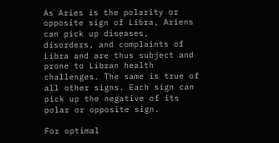As Aries is the polarity or opposite sign of Libra, Ariens can pick up diseases, disorders, and complaints of Libra and are thus subject and prone to Libran health challenges. The same is true of all other signs. Each sign can pick up the negative of its polar or opposite sign.

For optimal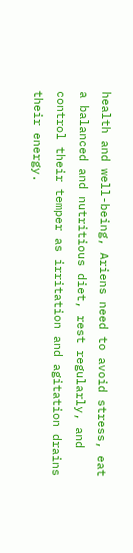health and well-being, Ariens need to avoid stress, eat a balanced and nutritious diet, rest regularly, and control their temper as irritation and agitation drains their energy.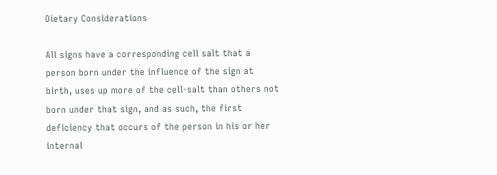Dietary Considerations

All signs have a corresponding cell salt that a person born under the influence of the sign at birth, uses up more of the cell-salt than others not born under that sign, and as such, the first deficiency that occurs of the person in his or her internal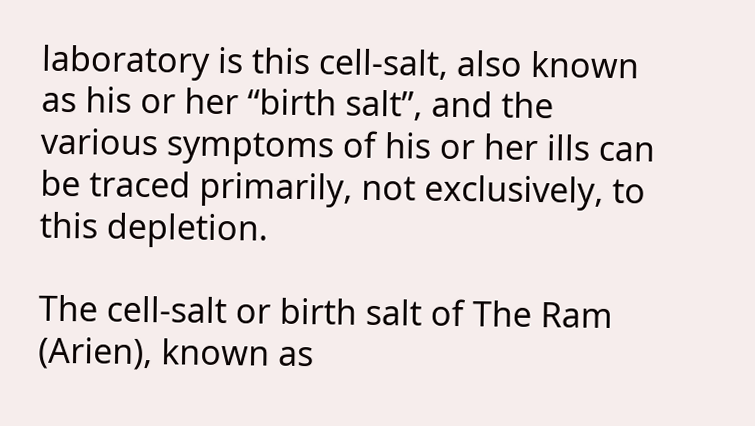laboratory is this cell-salt, also known as his or her “birth salt”, and the various symptoms of his or her ills can be traced primarily, not exclusively, to this depletion.

The cell-salt or birth salt of The Ram (Arien), known as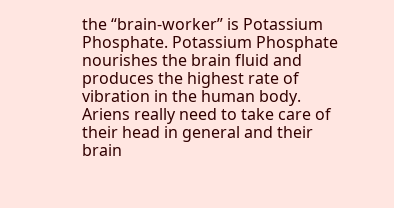the “brain-worker” is Potassium Phosphate. Potassium Phosphate nourishes the brain fluid and produces the highest rate of vibration in the human body. Ariens really need to take care of their head in general and their brain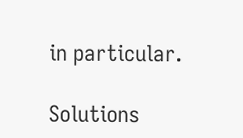in particular.

Solutions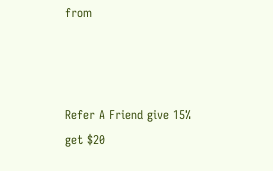from



Refer A Friend give 15%
get $20